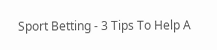Sport Betting - 3 Tips To Help A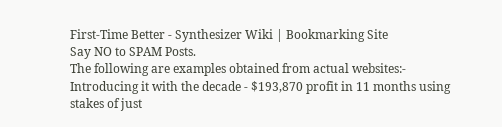First-Time Better - Synthesizer Wiki | Bookmarking Site
Say NO to SPAM Posts.
The following are examples obtained from actual websites:- Introducing it with the decade - $193,870 profit in 11 months using stakes of just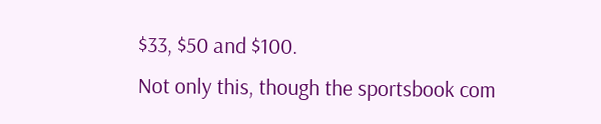$33, $50 and $100.
Not only this, though the sportsbook com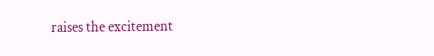raises the excitement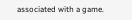associated with a game.